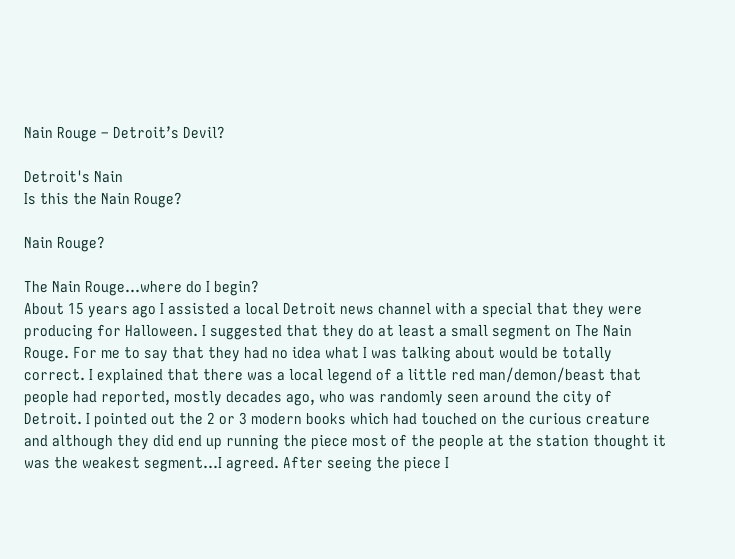Nain Rouge – Detroit’s Devil?

Detroit's Nain
Is this the Nain Rouge?

Nain Rouge?

The Nain Rouge…where do I begin?
About 15 years ago I assisted a local Detroit news channel with a special that they were producing for Halloween. I suggested that they do at least a small segment on The Nain Rouge. For me to say that they had no idea what I was talking about would be totally correct. I explained that there was a local legend of a little red man/demon/beast that people had reported, mostly decades ago, who was randomly seen around the city of Detroit. I pointed out the 2 or 3 modern books which had touched on the curious creature and although they did end up running the piece most of the people at the station thought it was the weakest segment…I agreed. After seeing the piece I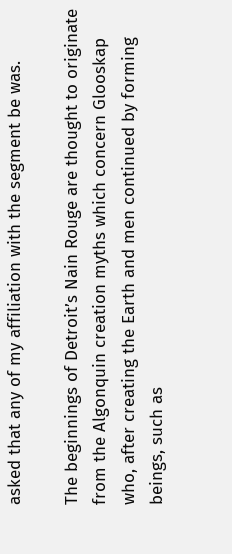asked that any of my affiliation with the segment be was.

The beginnings of Detroit’s Nain Rouge are thought to originate from the Algonquin creation myths which concern Glooskap who, after creating the Earth and men continued by forming beings, such as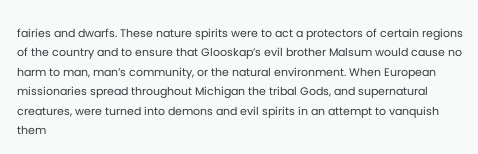fairies and dwarfs. These nature spirits were to act a protectors of certain regions of the country and to ensure that Glooskap’s evil brother Malsum would cause no harm to man, man’s community, or the natural environment. When European missionaries spread throughout Michigan the tribal Gods, and supernatural creatures, were turned into demons and evil spirits in an attempt to vanquish them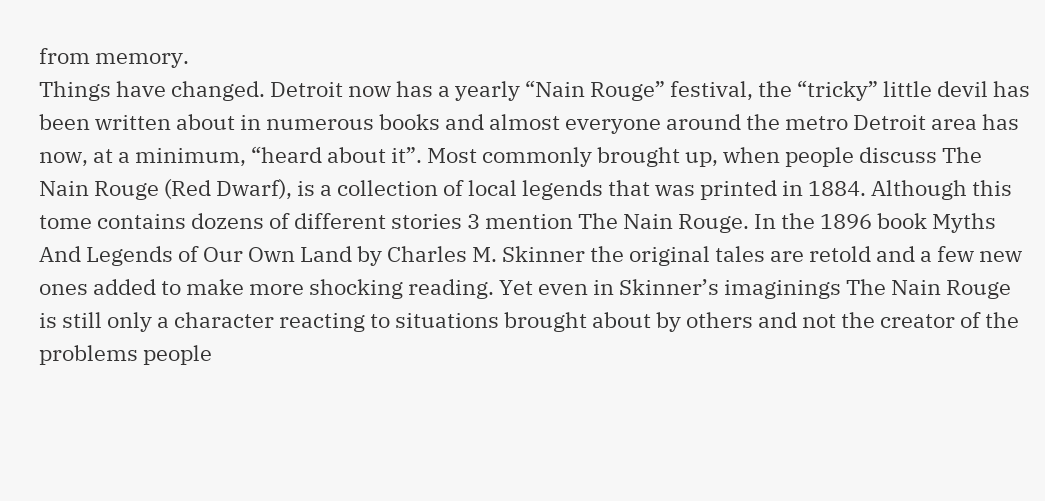from memory.
Things have changed. Detroit now has a yearly “Nain Rouge” festival, the “tricky” little devil has been written about in numerous books and almost everyone around the metro Detroit area has now, at a minimum, “heard about it”. Most commonly brought up, when people discuss The Nain Rouge (Red Dwarf), is a collection of local legends that was printed in 1884. Although this tome contains dozens of different stories 3 mention The Nain Rouge. In the 1896 book Myths And Legends of Our Own Land by Charles M. Skinner the original tales are retold and a few new ones added to make more shocking reading. Yet even in Skinner’s imaginings The Nain Rouge is still only a character reacting to situations brought about by others and not the creator of the problems people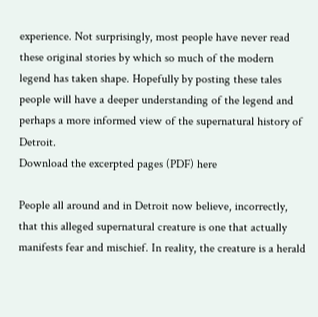experience. Not surprisingly, most people have never read these original stories by which so much of the modern legend has taken shape. Hopefully by posting these tales people will have a deeper understanding of the legend and perhaps a more informed view of the supernatural history of Detroit.
Download the excerpted pages (PDF) here

People all around and in Detroit now believe, incorrectly, that this alleged supernatural creature is one that actually manifests fear and mischief. In reality, the creature is a herald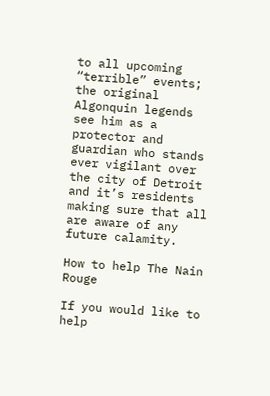to all upcoming “terrible” events; the original Algonquin legends see him as a protector and guardian who stands ever vigilant over the city of Detroit and it’s residents making sure that all are aware of any future calamity.

How to help The Nain Rouge

If you would like to help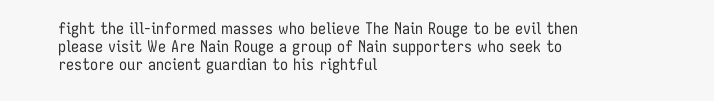fight the ill-informed masses who believe The Nain Rouge to be evil then please visit We Are Nain Rouge a group of Nain supporters who seek to restore our ancient guardian to his rightful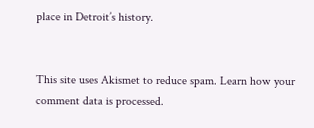place in Detroit’s history.


This site uses Akismet to reduce spam. Learn how your comment data is processed.